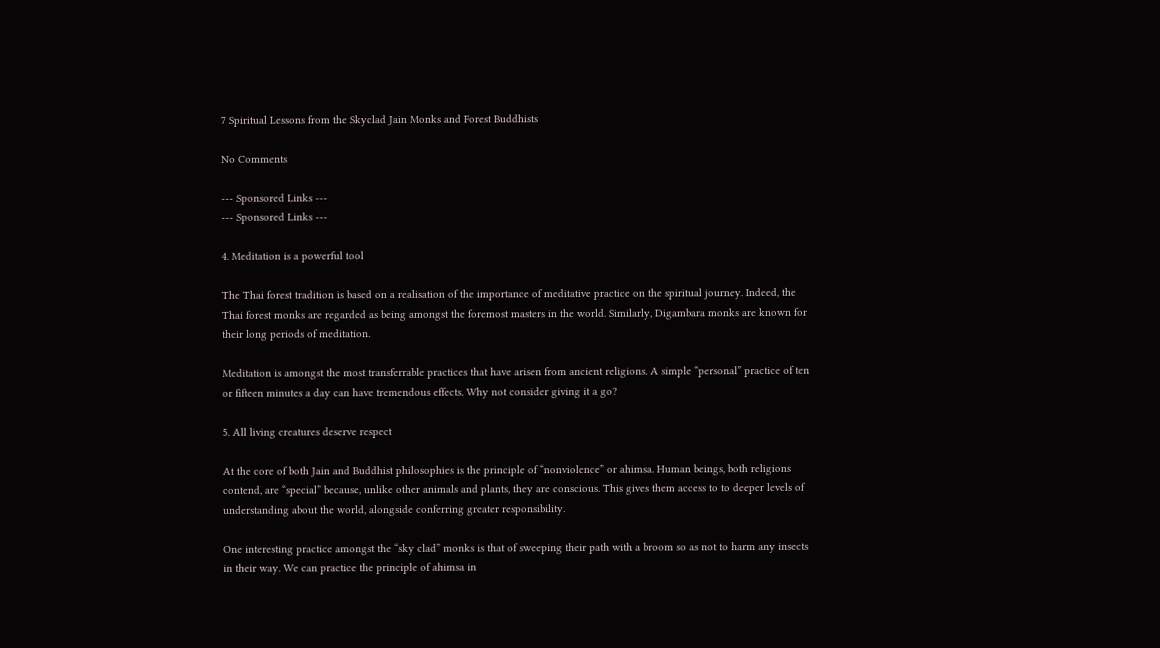7 Spiritual Lessons from the Skyclad Jain Monks and Forest Buddhists

No Comments

--- Sponsored Links ---
--- Sponsored Links ---

4. Meditation is a powerful tool

The Thai forest tradition is based on a realisation of the importance of meditative practice on the spiritual journey. Indeed, the Thai forest monks are regarded as being amongst the foremost masters in the world. Similarly, Digambara monks are known for their long periods of meditation.

Meditation is amongst the most transferrable practices that have arisen from ancient religions. A simple “personal” practice of ten or fifteen minutes a day can have tremendous effects. Why not consider giving it a go?

5. All living creatures deserve respect

At the core of both Jain and Buddhist philosophies is the principle of “nonviolence” or ahimsa. Human beings, both religions contend, are “special” because, unlike other animals and plants, they are conscious. This gives them access to to deeper levels of understanding about the world, alongside conferring greater responsibility.

One interesting practice amongst the “sky clad” monks is that of sweeping their path with a broom so as not to harm any insects in their way. We can practice the principle of ahimsa in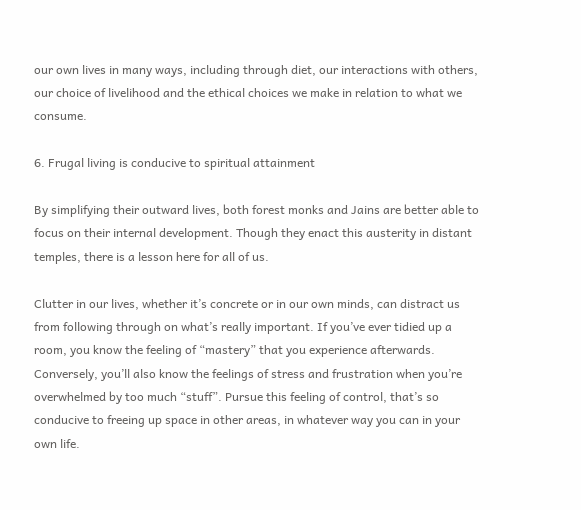our own lives in many ways, including through diet, our interactions with others, our choice of livelihood and the ethical choices we make in relation to what we consume.

6. Frugal living is conducive to spiritual attainment

By simplifying their outward lives, both forest monks and Jains are better able to focus on their internal development. Though they enact this austerity in distant temples, there is a lesson here for all of us.

Clutter in our lives, whether it’s concrete or in our own minds, can distract us from following through on what’s really important. If you’ve ever tidied up a room, you know the feeling of “mastery” that you experience afterwards. Conversely, you’ll also know the feelings of stress and frustration when you’re overwhelmed by too much “stuff”. Pursue this feeling of control, that’s so conducive to freeing up space in other areas, in whatever way you can in your own life.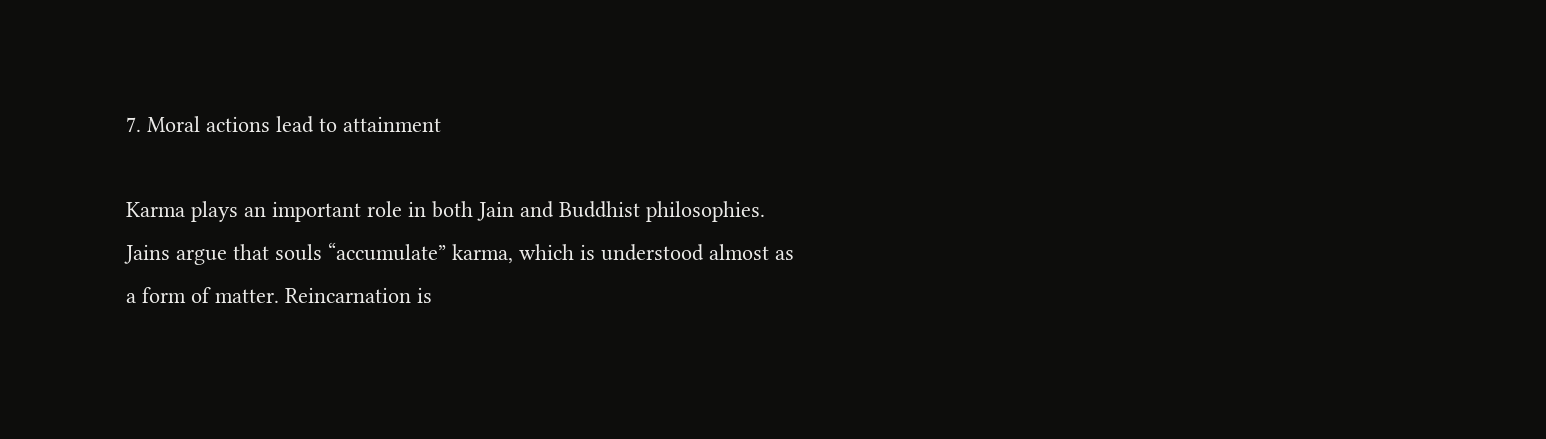7. Moral actions lead to attainment

Karma plays an important role in both Jain and Buddhist philosophies. Jains argue that souls “accumulate” karma, which is understood almost as a form of matter. Reincarnation is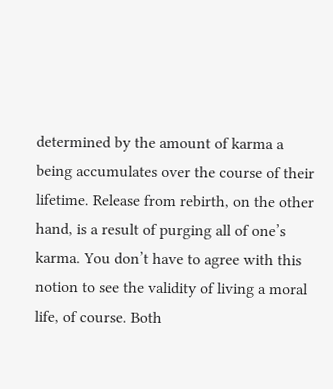determined by the amount of karma a being accumulates over the course of their lifetime. Release from rebirth, on the other hand, is a result of purging all of one’s karma. You don’t have to agree with this notion to see the validity of living a moral life, of course. Both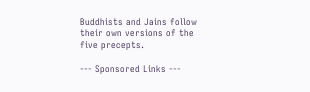Buddhists and Jains follow their own versions of the five precepts.

--- Sponsored Links ---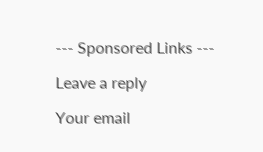--- Sponsored Links ---

Leave a reply

Your email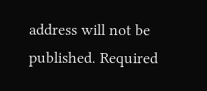address will not be published. Required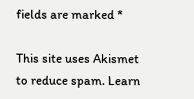fields are marked *

This site uses Akismet to reduce spam. Learn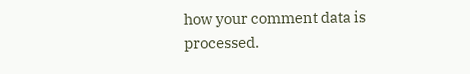how your comment data is processed.